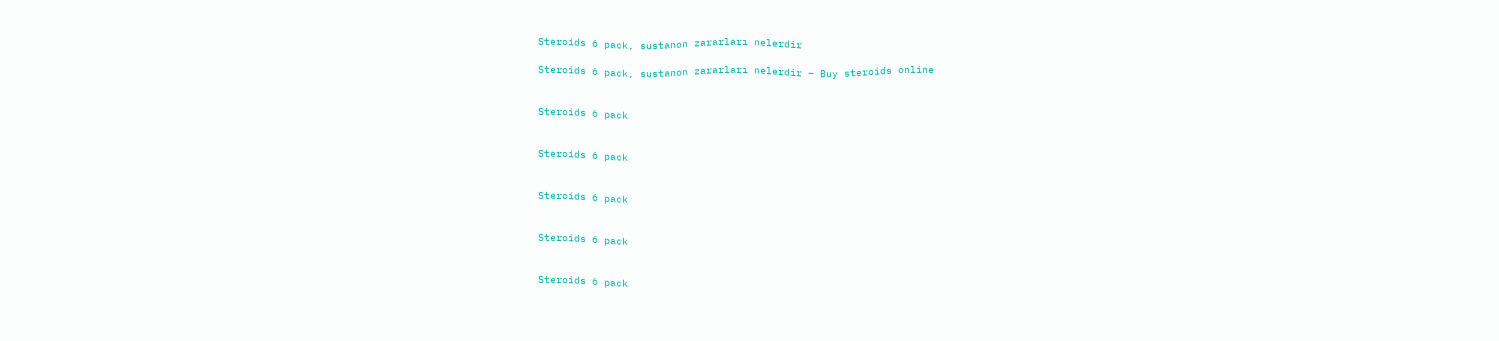Steroids 6 pack, sustanon zararları nelerdir

Steroids 6 pack, sustanon zararları nelerdir – Buy steroids online


Steroids 6 pack


Steroids 6 pack


Steroids 6 pack


Steroids 6 pack


Steroids 6 pack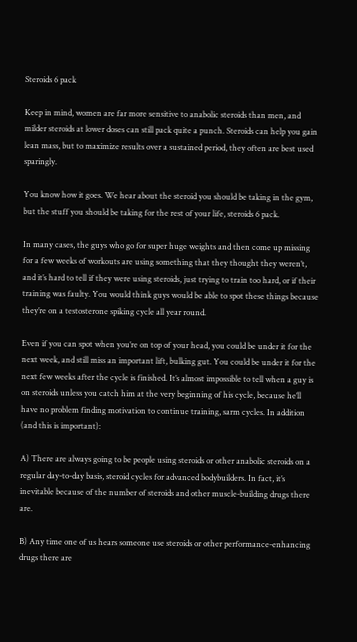Steroids 6 pack

Keep in mind, women are far more sensitive to anabolic steroids than men, and milder steroids at lower doses can still pack quite a punch. Steroids can help you gain lean mass, but to maximize results over a sustained period, they often are best used sparingly.

You know how it goes. We hear about the steroid you should be taking in the gym, but the stuff you should be taking for the rest of your life, steroids 6 pack.

In many cases, the guys who go for super huge weights and then come up missing for a few weeks of workouts are using something that they thought they weren’t, and it’s hard to tell if they were using steroids, just trying to train too hard, or if their training was faulty. You would think guys would be able to spot these things because they’re on a testosterone spiking cycle all year round.

Even if you can spot when you’re on top of your head, you could be under it for the next week, and still miss an important lift, bulking gut. You could be under it for the next few weeks after the cycle is finished. It’s almost impossible to tell when a guy is on steroids unless you catch him at the very beginning of his cycle, because he’ll have no problem finding motivation to continue training, sarm cycles. In addition (and this is important):

A) There are always going to be people using steroids or other anabolic steroids on a regular day-to-day basis, steroid cycles for advanced bodybuilders. In fact, it’s inevitable because of the number of steroids and other muscle-building drugs there are.

B) Any time one of us hears someone use steroids or other performance-enhancing drugs there are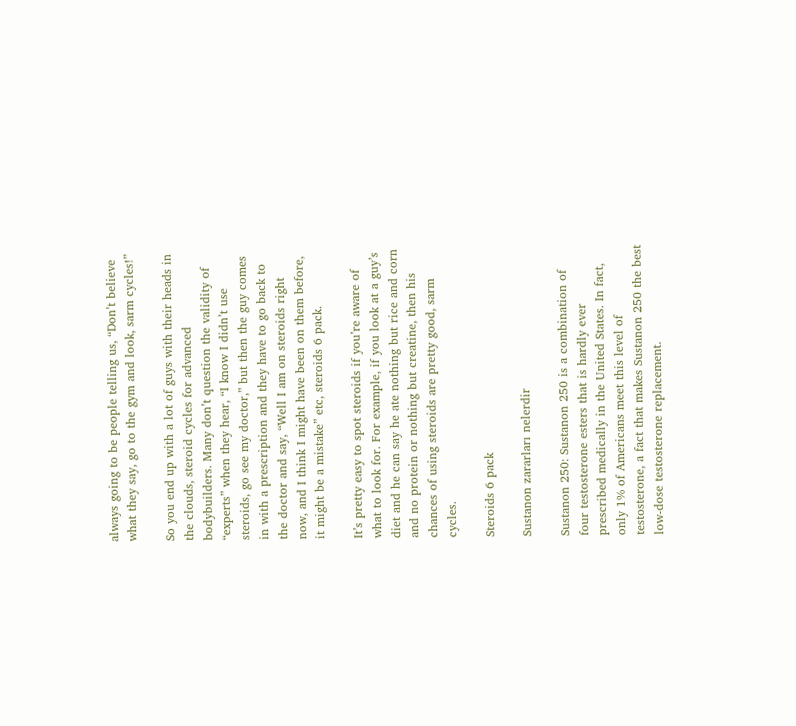always going to be people telling us, “Don’t believe what they say, go to the gym and look, sarm cycles!”

So you end up with a lot of guys with their heads in the clouds, steroid cycles for advanced bodybuilders. Many don’t question the validity of “experts” when they hear, “I know I didn’t use steroids, go see my doctor,” but then the guy comes in with a prescription and they have to go back to the doctor and say, “Well I am on steroids right now, and I think I might have been on them before, it might be a mistake” etc, steroids 6 pack.

It’s pretty easy to spot steroids if you’re aware of what to look for. For example, if you look at a guy’s diet and he can say he ate nothing but rice and corn and no protein or nothing but creatine, then his chances of using steroids are pretty good, sarm cycles.

Steroids 6 pack

Sustanon zararları nelerdir

Sustanon 250: Sustanon 250 is a combination of four testosterone esters that is hardly ever prescribed medically in the United States. In fact, only 1% of Americans meet this level of testosterone, a fact that makes Sustanon 250 the best low-dose testosterone replacement.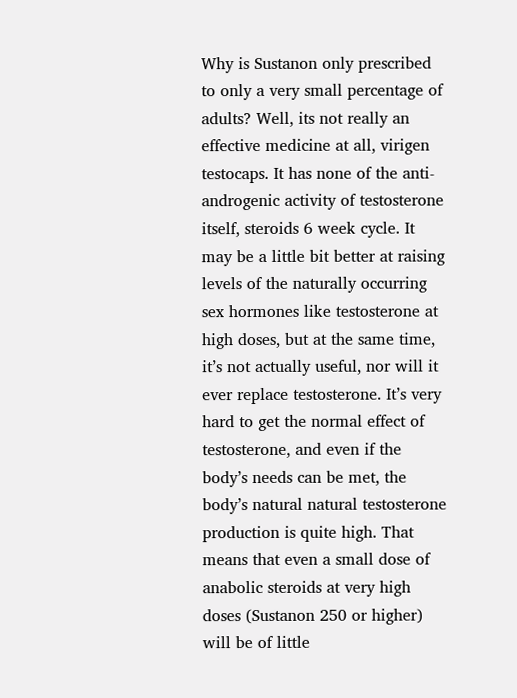Why is Sustanon only prescribed to only a very small percentage of adults? Well, its not really an effective medicine at all, virigen testocaps. It has none of the anti-androgenic activity of testosterone itself, steroids 6 week cycle. It may be a little bit better at raising levels of the naturally occurring sex hormones like testosterone at high doses, but at the same time, it’s not actually useful, nor will it ever replace testosterone. It’s very hard to get the normal effect of testosterone, and even if the body’s needs can be met, the body’s natural natural testosterone production is quite high. That means that even a small dose of anabolic steroids at very high doses (Sustanon 250 or higher) will be of little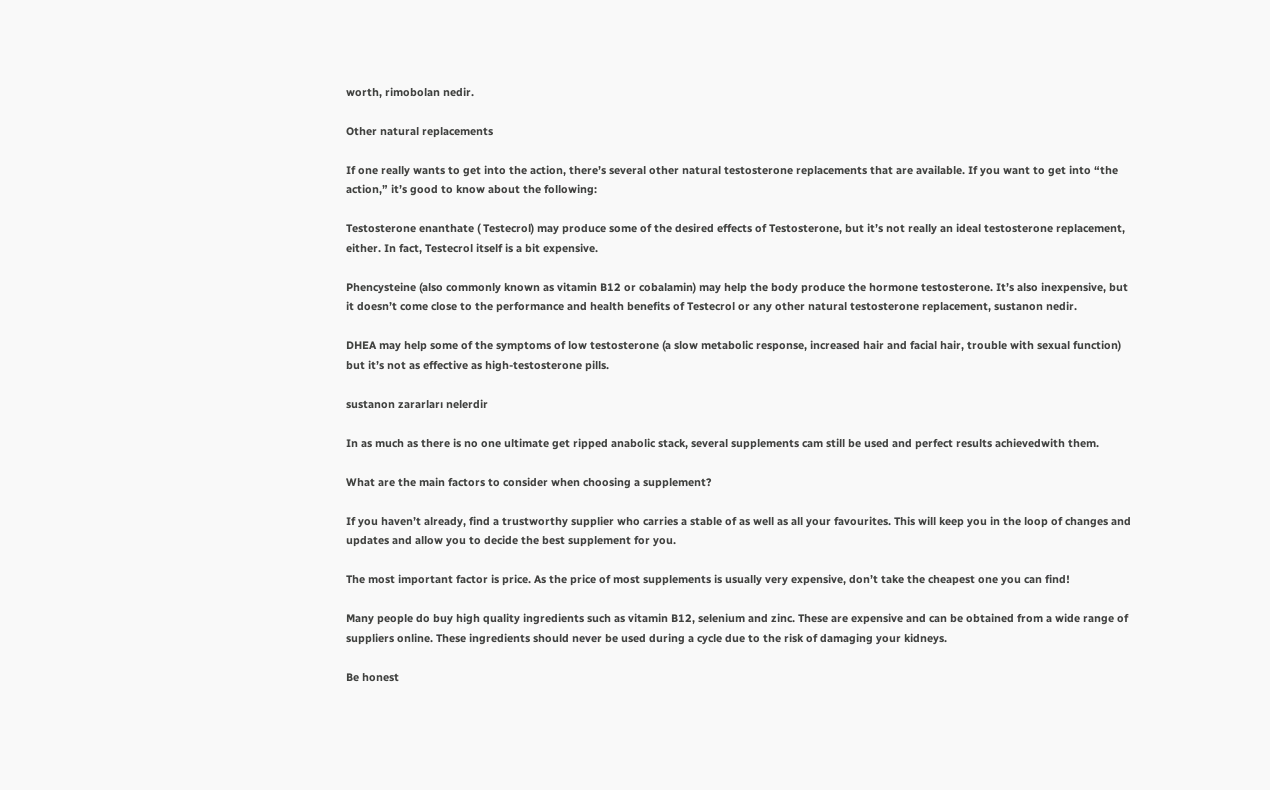worth, rimobolan nedir.

Other natural replacements

If one really wants to get into the action, there’s several other natural testosterone replacements that are available. If you want to get into “the action,” it’s good to know about the following:

Testosterone enanthate ( Testecrol) may produce some of the desired effects of Testosterone, but it’s not really an ideal testosterone replacement, either. In fact, Testecrol itself is a bit expensive.

Phencysteine (also commonly known as vitamin B12 or cobalamin) may help the body produce the hormone testosterone. It’s also inexpensive, but it doesn’t come close to the performance and health benefits of Testecrol or any other natural testosterone replacement, sustanon nedir.

DHEA may help some of the symptoms of low testosterone (a slow metabolic response, increased hair and facial hair, trouble with sexual function) but it’s not as effective as high-testosterone pills.

sustanon zararları nelerdir

In as much as there is no one ultimate get ripped anabolic stack, several supplements cam still be used and perfect results achievedwith them.

What are the main factors to consider when choosing a supplement?

If you haven’t already, find a trustworthy supplier who carries a stable of as well as all your favourites. This will keep you in the loop of changes and updates and allow you to decide the best supplement for you.

The most important factor is price. As the price of most supplements is usually very expensive, don’t take the cheapest one you can find!

Many people do buy high quality ingredients such as vitamin B12, selenium and zinc. These are expensive and can be obtained from a wide range of suppliers online. These ingredients should never be used during a cycle due to the risk of damaging your kidneys.

Be honest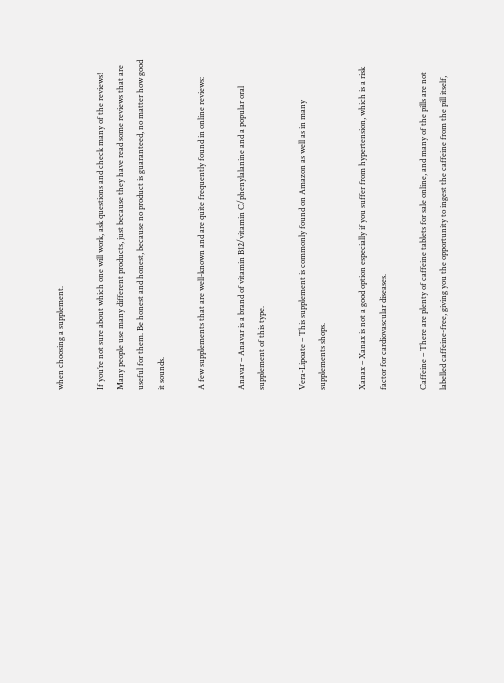when choosing a supplement.

If you’re not sure about which one will work, ask questions and check many of the reviews! Many people use many different products, just because they have read some reviews that are useful for them. Be honest and honest, because no product is guaranteed, no matter how good it sounds.

A few supplements that are well-known and are quite frequently found in online reviews:

Anavar – Anavar is a brand of vitamin B12/vitamin C/phenylalanine and a popular oral supplement of this type.

Vera-Lipoate – This supplement is commonly found on Amazon as well as in many supplements shops.

Xanax – Xanax is not a good option especially if you suffer from hypertension, which is a risk factor for cardiovascular diseases.

Caffeine – There are plenty of caffeine tablets for sale online, and many of the pills are not labelled caffeine-free, giving you the opportunity to ingest the caffeine from the pill itself,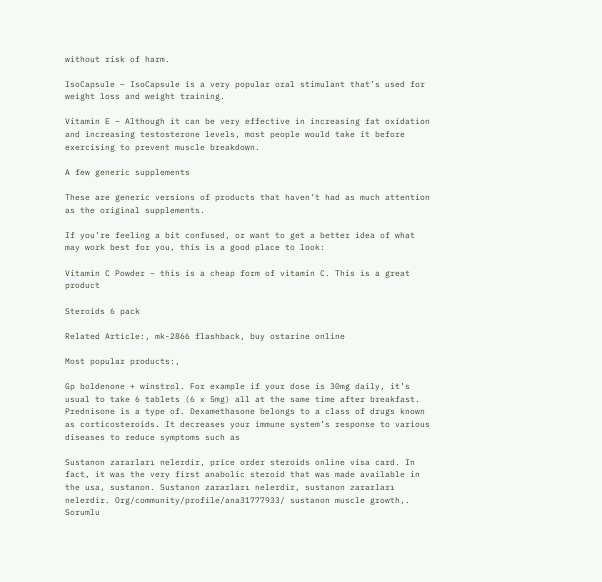without risk of harm.

IsoCapsule – IsoCapsule is a very popular oral stimulant that’s used for weight loss and weight training.

Vitamin E – Although it can be very effective in increasing fat oxidation and increasing testosterone levels, most people would take it before exercising to prevent muscle breakdown.

A few generic supplements

These are generic versions of products that haven’t had as much attention as the original supplements.

If you’re feeling a bit confused, or want to get a better idea of what may work best for you, this is a good place to look:

Vitamin C Powder – this is a cheap form of vitamin C. This is a great product

Steroids 6 pack

Related Article:, mk-2866 flashback, buy ostarine online

Most popular products:,

Gp boldenone + winstrol. For example if your dose is 30mg daily, it’s usual to take 6 tablets (6 x 5mg) all at the same time after breakfast. Prednisone is a type of. Dexamethasone belongs to a class of drugs known as corticosteroids. It decreases your immune system’s response to various diseases to reduce symptoms such as

Sustanon zararları nelerdir, price order steroids online visa card. In fact, it was the very first anabolic steroid that was made available in the usa, sustanon. Sustanon zararları nelerdir, sustanon zararları nelerdir. Org/community/profile/ana31777933/ sustanon muscle growth,. Sorumlu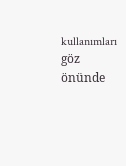kullanımları göz önünde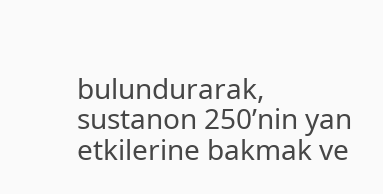bulundurarak, sustanon 250’nin yan etkilerine bakmak ve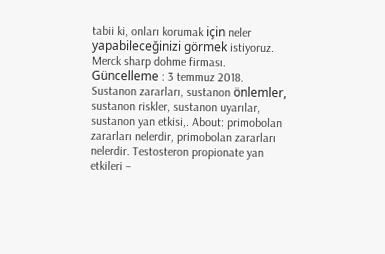tabii ki, onları korumak için neler yapabileceğinizi görmek istiyoruz. Merck sharp dohme firması. Güncelleme : 3 temmuz 2018. Sustanon zararları, sustanon önlemler, sustanon riskler, sustanon uyarılar, sustanon yan etkisi,. About: primobolan zararları nelerdir, primobolan zararları nelerdir. Testosteron propionate yan etkileri –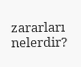zararları nelerdir?